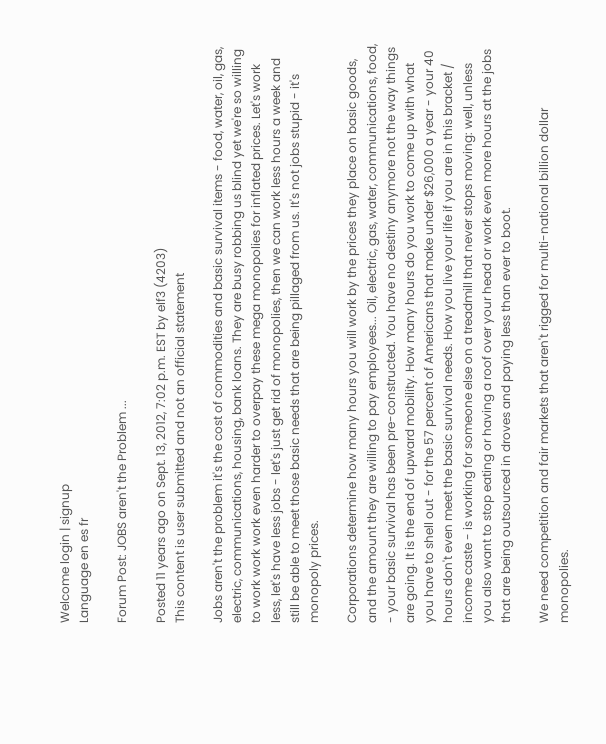Welcome login | signup
Language en es fr

Forum Post: JOBS aren't the Problem ...

Posted 11 years ago on Sept. 13, 2012, 7:02 p.m. EST by elf3 (4203)
This content is user submitted and not an official statement

Jobs aren't the problem it's the cost of commodities and basic survival items - food, water, oil, gas, electric, communications, housing, bank loans. They are busy robbing us blind yet we're so willing to work work work even harder to overpay these mega monopolies for inflated prices. Let's work less, let's have less jobs - let's just get rid of monopolies, then we can work less hours a week and still be able to meet those basic needs that are being pillaged from us. It's not jobs stupid - it's monopoly prices.

Corporations determine how many hours you will work by the prices they place on basic goods, and the amount they are willing to pay employees... Oil, electric, gas, water, communications, food, - your basic survival has been pre-constructed. You have no destiny anymore not the way things are going. It is the end of upward mobility. How many hours do you work to come up with what you have to shell out - for the 57 percent of Americans that make under $26,000 a year - your 40 hours don't even meet the basic survival needs. How you live your life if you are in this bracket / income caste - is working for someone else on a treadmill that never stops moving: well, unless you also want to stop eating or having a roof over your head or work even more hours at the jobs that are being outsourced in droves and paying less than ever to boot.

We need competition and fair markets that aren't rigged for multi-national billion dollar monopolies.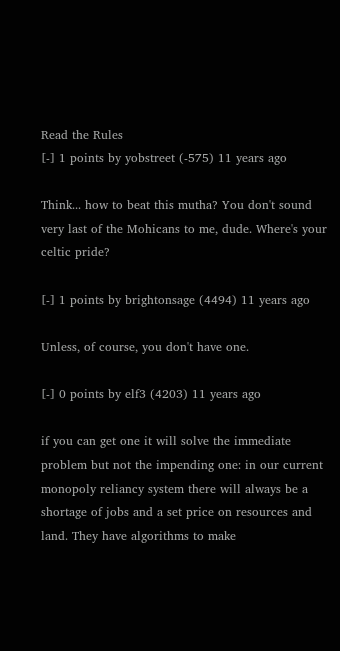Read the Rules
[-] 1 points by yobstreet (-575) 11 years ago

Think... how to beat this mutha? You don't sound very last of the Mohicans to me, dude. Where's your celtic pride?

[-] 1 points by brightonsage (4494) 11 years ago

Unless, of course, you don't have one.

[-] 0 points by elf3 (4203) 11 years ago

if you can get one it will solve the immediate problem but not the impending one: in our current monopoly reliancy system there will always be a shortage of jobs and a set price on resources and land. They have algorithms to make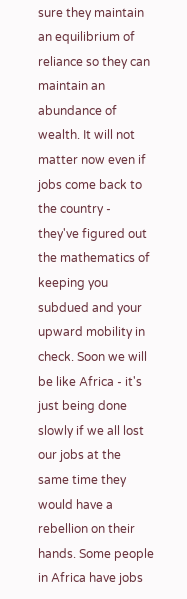sure they maintain an equilibrium of reliance so they can maintain an abundance of wealth. It will not matter now even if jobs come back to the country - they've figured out the mathematics of keeping you subdued and your upward mobility in check. Soon we will be like Africa - it's just being done slowly if we all lost our jobs at the same time they would have a rebellion on their hands. Some people in Africa have jobs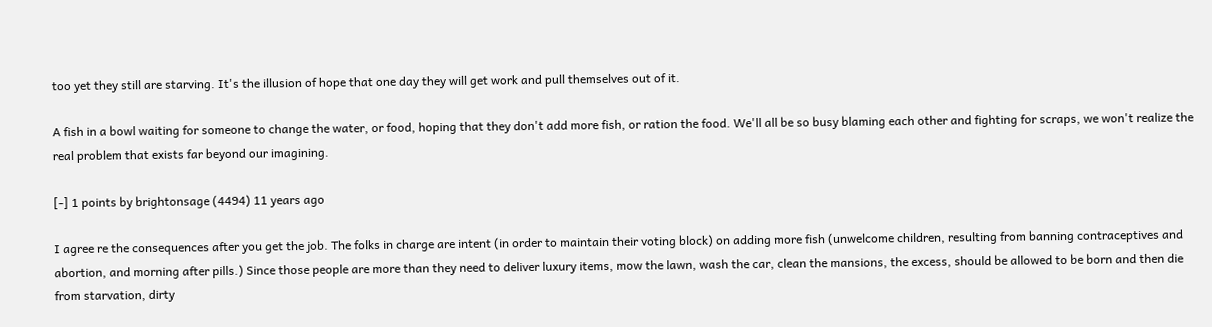too yet they still are starving. It's the illusion of hope that one day they will get work and pull themselves out of it.

A fish in a bowl waiting for someone to change the water, or food, hoping that they don't add more fish, or ration the food. We'll all be so busy blaming each other and fighting for scraps, we won't realize the real problem that exists far beyond our imagining.

[-] 1 points by brightonsage (4494) 11 years ago

I agree re the consequences after you get the job. The folks in charge are intent (in order to maintain their voting block) on adding more fish (unwelcome children, resulting from banning contraceptives and abortion, and morning after pills.) Since those people are more than they need to deliver luxury items, mow the lawn, wash the car, clean the mansions, the excess, should be allowed to be born and then die from starvation, dirty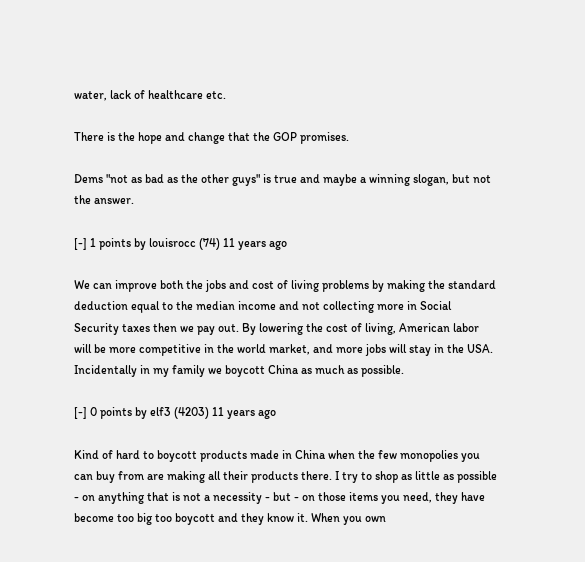water, lack of healthcare etc.

There is the hope and change that the GOP promises.

Dems "not as bad as the other guys" is true and maybe a winning slogan, but not the answer.

[-] 1 points by louisrocc (74) 11 years ago

We can improve both the jobs and cost of living problems by making the standard deduction equal to the median income and not collecting more in Social Security taxes then we pay out. By lowering the cost of living, American labor will be more competitive in the world market, and more jobs will stay in the USA. Incidentally in my family we boycott China as much as possible.

[-] 0 points by elf3 (4203) 11 years ago

Kind of hard to boycott products made in China when the few monopolies you can buy from are making all their products there. I try to shop as little as possible - on anything that is not a necessity - but - on those items you need, they have become too big too boycott and they know it. When you own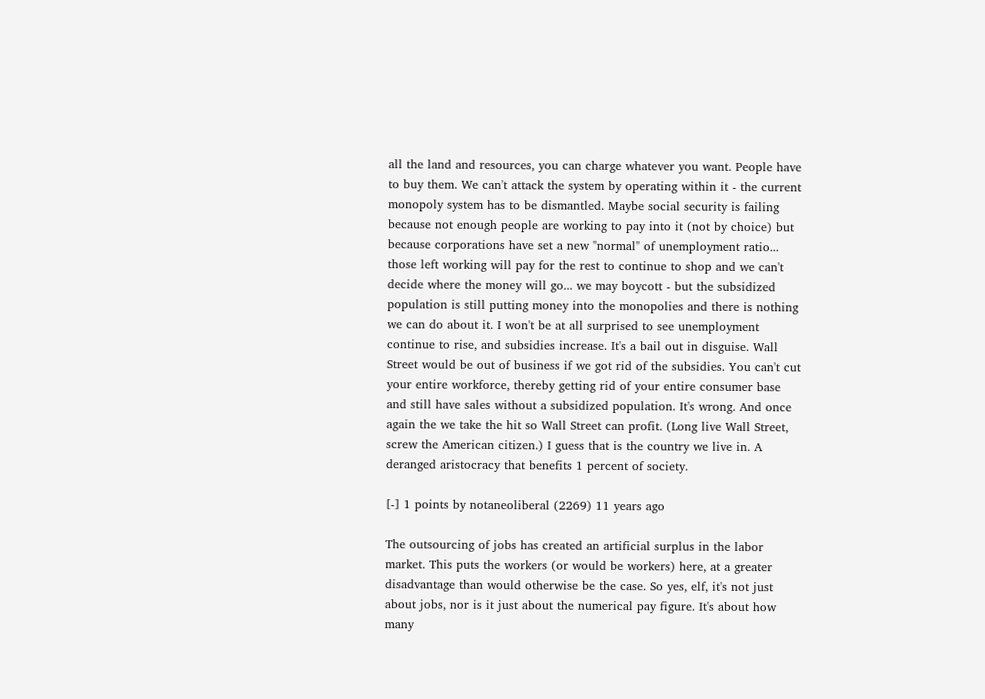all the land and resources, you can charge whatever you want. People have to buy them. We can't attack the system by operating within it - the current monopoly system has to be dismantled. Maybe social security is failing because not enough people are working to pay into it (not by choice) but because corporations have set a new "normal" of unemployment ratio... those left working will pay for the rest to continue to shop and we can't decide where the money will go... we may boycott - but the subsidized population is still putting money into the monopolies and there is nothing we can do about it. I won't be at all surprised to see unemployment continue to rise, and subsidies increase. It's a bail out in disguise. Wall Street would be out of business if we got rid of the subsidies. You can't cut your entire workforce, thereby getting rid of your entire consumer base and still have sales without a subsidized population. It's wrong. And once again the we take the hit so Wall Street can profit. (Long live Wall Street, screw the American citizen.) I guess that is the country we live in. A deranged aristocracy that benefits 1 percent of society.

[-] 1 points by notaneoliberal (2269) 11 years ago

The outsourcing of jobs has created an artificial surplus in the labor market. This puts the workers (or would be workers) here, at a greater disadvantage than would otherwise be the case. So yes, elf, it's not just about jobs, nor is it just about the numerical pay figure. It's about how many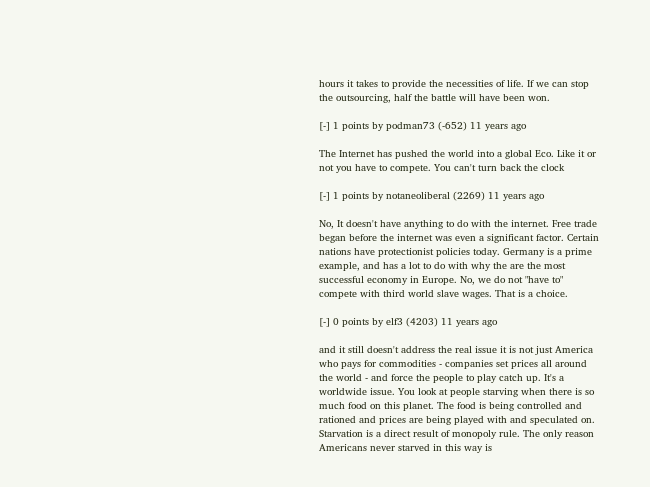hours it takes to provide the necessities of life. If we can stop the outsourcing, half the battle will have been won.

[-] 1 points by podman73 (-652) 11 years ago

The Internet has pushed the world into a global Eco. Like it or not you have to compete. You can't turn back the clock

[-] 1 points by notaneoliberal (2269) 11 years ago

No, It doesn't have anything to do with the internet. Free trade began before the internet was even a significant factor. Certain nations have protectionist policies today. Germany is a prime example, and has a lot to do with why the are the most successful economy in Europe. No, we do not "have to" compete with third world slave wages. That is a choice.

[-] 0 points by elf3 (4203) 11 years ago

and it still doesn't address the real issue it is not just America who pays for commodities - companies set prices all around the world - and force the people to play catch up. It's a worldwide issue. You look at people starving when there is so much food on this planet. The food is being controlled and rationed and prices are being played with and speculated on. Starvation is a direct result of monopoly rule. The only reason Americans never starved in this way is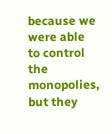because we were able to control the monopolies, but they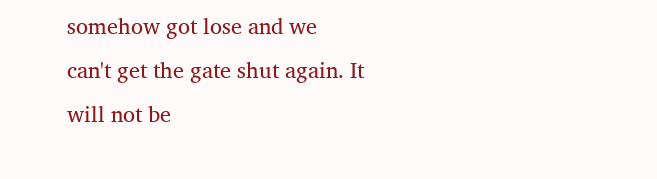somehow got lose and we can't get the gate shut again. It will not be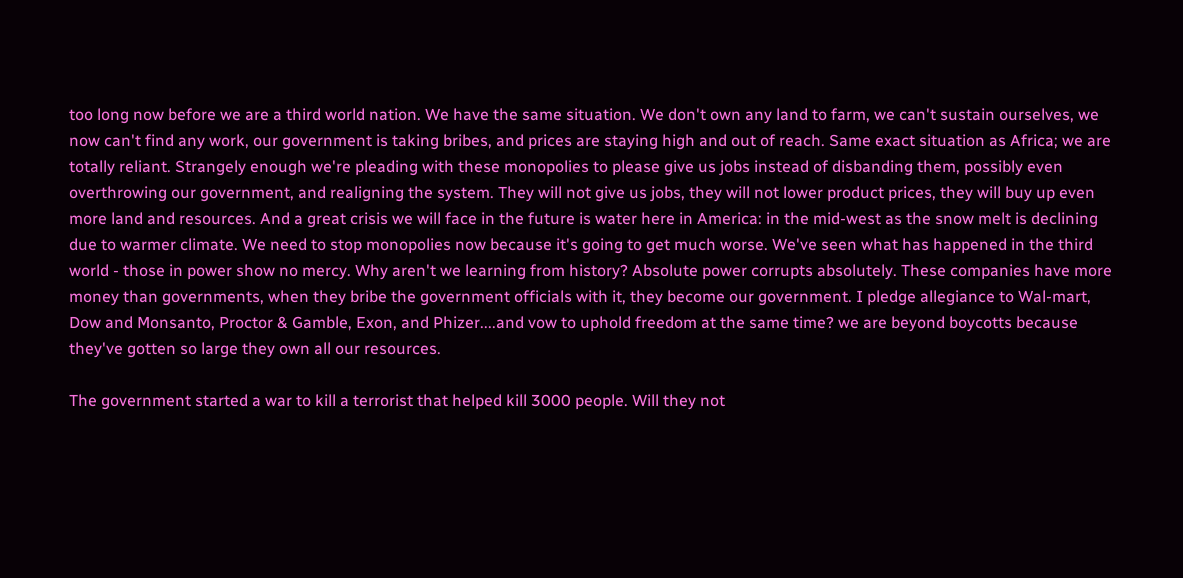too long now before we are a third world nation. We have the same situation. We don't own any land to farm, we can't sustain ourselves, we now can't find any work, our government is taking bribes, and prices are staying high and out of reach. Same exact situation as Africa; we are totally reliant. Strangely enough we're pleading with these monopolies to please give us jobs instead of disbanding them, possibly even overthrowing our government, and realigning the system. They will not give us jobs, they will not lower product prices, they will buy up even more land and resources. And a great crisis we will face in the future is water here in America: in the mid-west as the snow melt is declining due to warmer climate. We need to stop monopolies now because it's going to get much worse. We've seen what has happened in the third world - those in power show no mercy. Why aren't we learning from history? Absolute power corrupts absolutely. These companies have more money than governments, when they bribe the government officials with it, they become our government. I pledge allegiance to Wal-mart, Dow and Monsanto, Proctor & Gamble, Exon, and Phizer....and vow to uphold freedom at the same time? we are beyond boycotts because they've gotten so large they own all our resources.

The government started a war to kill a terrorist that helped kill 3000 people. Will they not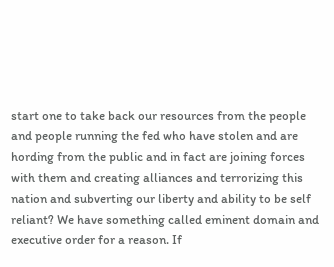start one to take back our resources from the people and people running the fed who have stolen and are hording from the public and in fact are joining forces with them and creating alliances and terrorizing this nation and subverting our liberty and ability to be self reliant? We have something called eminent domain and executive order for a reason. If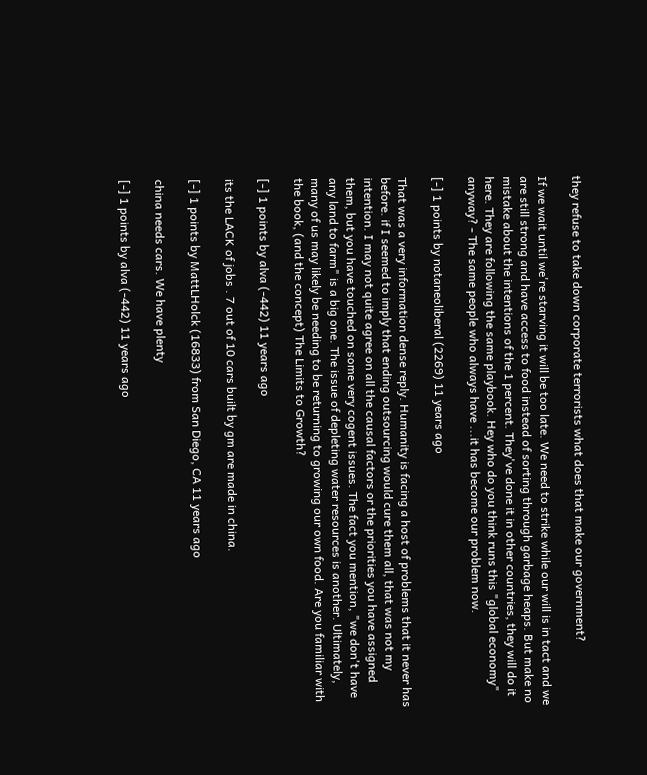they refuse to take down corporate terrorists what does that make our government?

If we wait until we're starving it will be too late. We need to strike while our will is in tact and we are still strong and have access to food instead of sorting through garbage heaps. But make no mistake about the intentions of the 1 percent. They've done it in other countries, they will do it here. They are following the same playbook. Hey who do you think runs this "global economy" anyway? - The same people who always have ...it has become our problem now.

[-] 1 points by notaneoliberal (2269) 11 years ago

That was a very information dense reply. Humanity is facing a host of problems that it never has before. if I seemed to imply that ending outsourcing would cure them all, that was not my intention. I may not quite agree on all the causal factors or the priorities you have assigned them, but you have touched on some very cogent issues. The fact you mention, "we don't have any land to farm" is a big one. The issue of depleting water resources is another. Ultimately, many of us may likely be needing to be returning to growing our own food. Are you familiar with the book, (and the concept) The Limits to Growth?

[-] 1 points by alva (-442) 11 years ago

its the LACK of jobs . 7 out of 10 cars built by gm are made in china.

[-] 1 points by MattLHolck (16833) from San Diego, CA 11 years ago

china needs cars. We have plenty

[-] 1 points by alva (-442) 11 years ago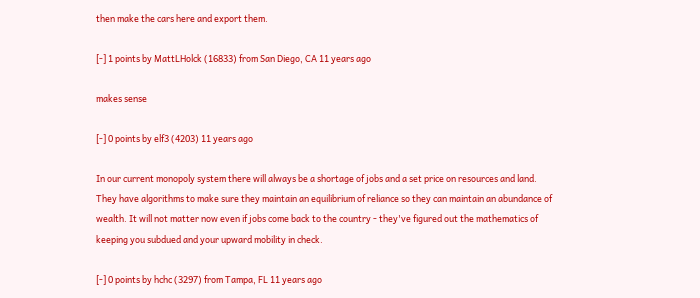then make the cars here and export them.

[-] 1 points by MattLHolck (16833) from San Diego, CA 11 years ago

makes sense

[-] 0 points by elf3 (4203) 11 years ago

In our current monopoly system there will always be a shortage of jobs and a set price on resources and land. They have algorithms to make sure they maintain an equilibrium of reliance so they can maintain an abundance of wealth. It will not matter now even if jobs come back to the country - they've figured out the mathematics of keeping you subdued and your upward mobility in check.

[-] 0 points by hchc (3297) from Tampa, FL 11 years ago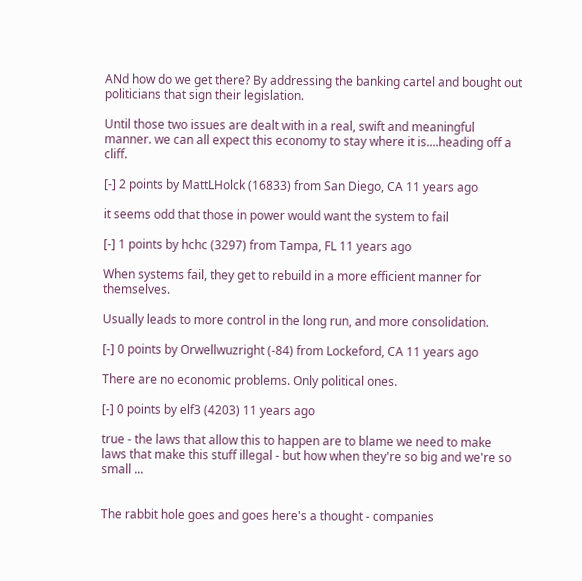ANd how do we get there? By addressing the banking cartel and bought out politicians that sign their legislation.

Until those two issues are dealt with in a real, swift and meaningful manner. we can all expect this economy to stay where it is....heading off a cliff.

[-] 2 points by MattLHolck (16833) from San Diego, CA 11 years ago

it seems odd that those in power would want the system to fail

[-] 1 points by hchc (3297) from Tampa, FL 11 years ago

When systems fail, they get to rebuild in a more efficient manner for themselves.

Usually leads to more control in the long run, and more consolidation.

[-] 0 points by Orwellwuzright (-84) from Lockeford, CA 11 years ago

There are no economic problems. Only political ones.

[-] 0 points by elf3 (4203) 11 years ago

true - the laws that allow this to happen are to blame we need to make laws that make this stuff illegal - but how when they're so big and we're so small ...


The rabbit hole goes and goes here's a thought - companies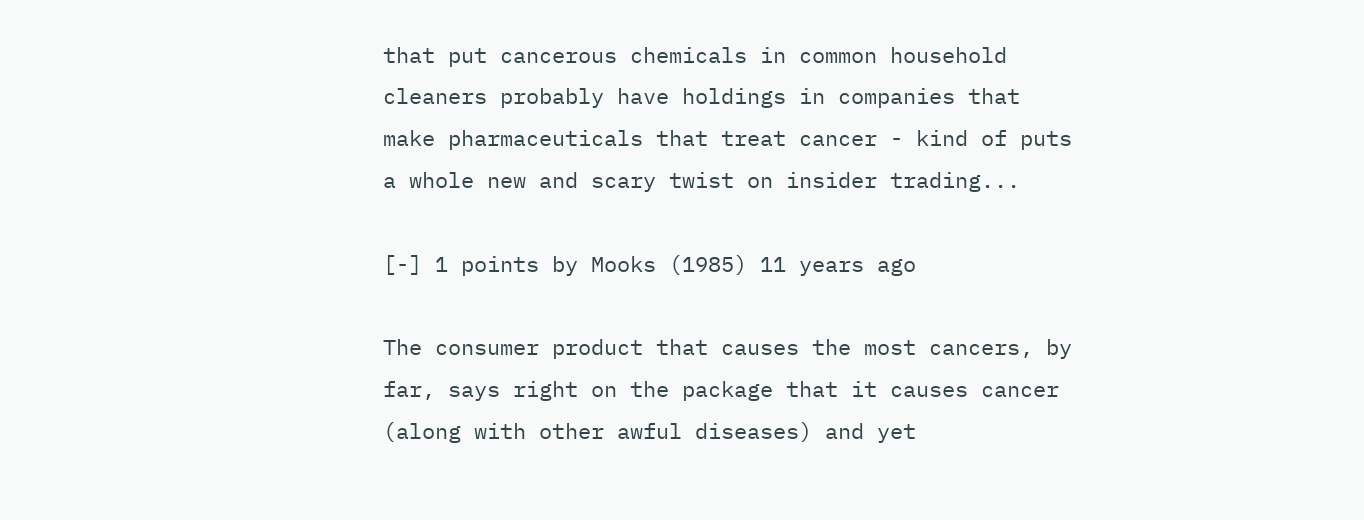that put cancerous chemicals in common household cleaners probably have holdings in companies that make pharmaceuticals that treat cancer - kind of puts a whole new and scary twist on insider trading...

[-] 1 points by Mooks (1985) 11 years ago

The consumer product that causes the most cancers, by far, says right on the package that it causes cancer (along with other awful diseases) and yet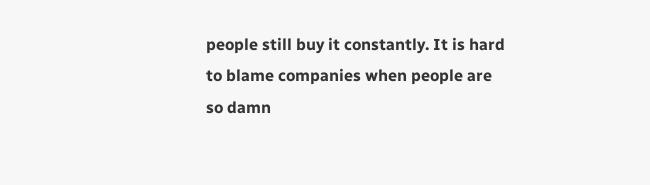people still buy it constantly. It is hard to blame companies when people are so damn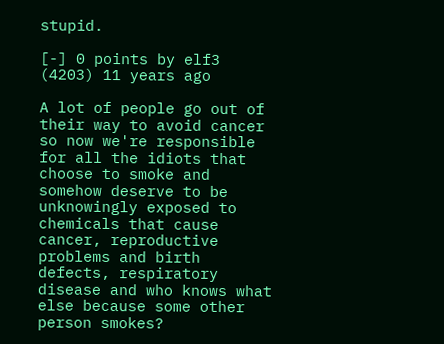stupid.

[-] 0 points by elf3 (4203) 11 years ago

A lot of people go out of their way to avoid cancer so now we're responsible for all the idiots that choose to smoke and somehow deserve to be unknowingly exposed to chemicals that cause cancer, reproductive problems and birth defects, respiratory disease and who knows what else because some other person smokes?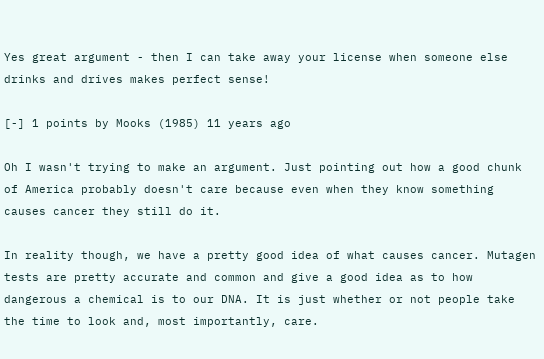Yes great argument - then I can take away your license when someone else drinks and drives makes perfect sense!

[-] 1 points by Mooks (1985) 11 years ago

Oh I wasn't trying to make an argument. Just pointing out how a good chunk of America probably doesn't care because even when they know something causes cancer they still do it.

In reality though, we have a pretty good idea of what causes cancer. Mutagen tests are pretty accurate and common and give a good idea as to how dangerous a chemical is to our DNA. It is just whether or not people take the time to look and, most importantly, care.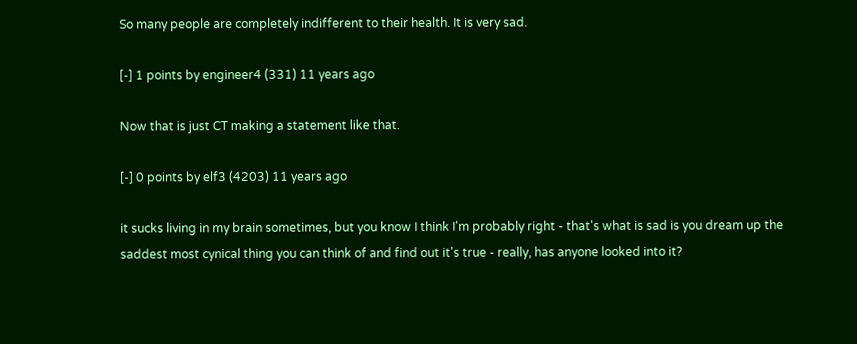So many people are completely indifferent to their health. It is very sad.

[-] 1 points by engineer4 (331) 11 years ago

Now that is just CT making a statement like that.

[-] 0 points by elf3 (4203) 11 years ago

it sucks living in my brain sometimes, but you know I think I'm probably right - that's what is sad is you dream up the saddest most cynical thing you can think of and find out it's true - really, has anyone looked into it?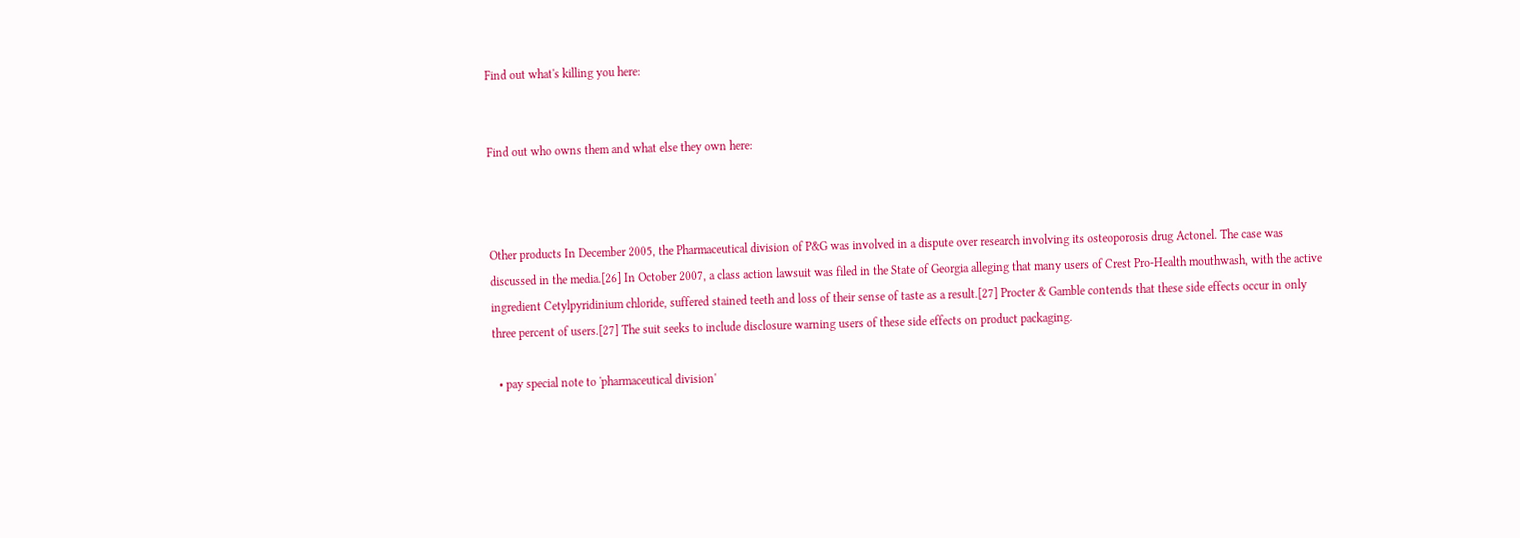Find out what's killing you here:


Find out who owns them and what else they own here:



Other products In December 2005, the Pharmaceutical division of P&G was involved in a dispute over research involving its osteoporosis drug Actonel. The case was discussed in the media.[26] In October 2007, a class action lawsuit was filed in the State of Georgia alleging that many users of Crest Pro-Health mouthwash, with the active ingredient Cetylpyridinium chloride, suffered stained teeth and loss of their sense of taste as a result.[27] Procter & Gamble contends that these side effects occur in only three percent of users.[27] The suit seeks to include disclosure warning users of these side effects on product packaging.

  • pay special note to 'pharmaceutical division'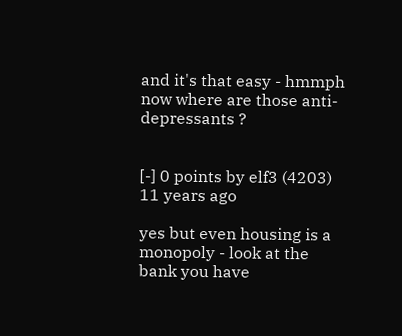and it's that easy - hmmph now where are those anti-depressants ?


[-] 0 points by elf3 (4203) 11 years ago

yes but even housing is a monopoly - look at the bank you have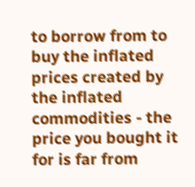to borrow from to buy the inflated prices created by the inflated commodities - the price you bought it for is far from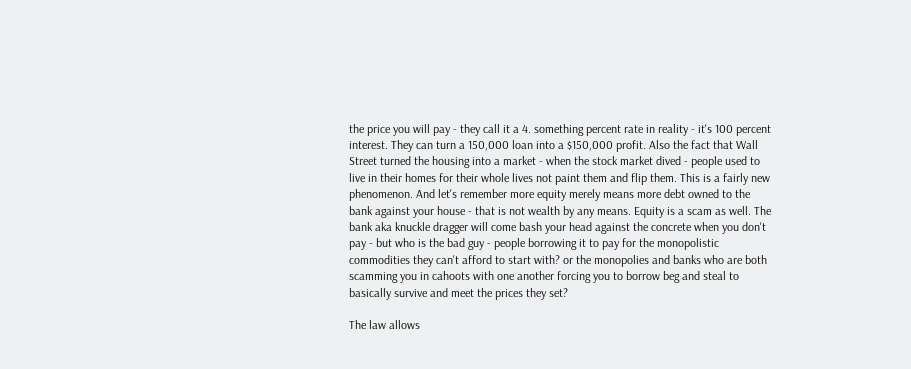the price you will pay - they call it a 4. something percent rate in reality - it's 100 percent interest. They can turn a 150,000 loan into a $150,000 profit. Also the fact that Wall Street turned the housing into a market - when the stock market dived - people used to live in their homes for their whole lives not paint them and flip them. This is a fairly new phenomenon. And let's remember more equity merely means more debt owned to the bank against your house - that is not wealth by any means. Equity is a scam as well. The bank aka knuckle dragger will come bash your head against the concrete when you don't pay - but who is the bad guy - people borrowing it to pay for the monopolistic commodities they can't afford to start with? or the monopolies and banks who are both scamming you in cahoots with one another forcing you to borrow beg and steal to basically survive and meet the prices they set?

The law allows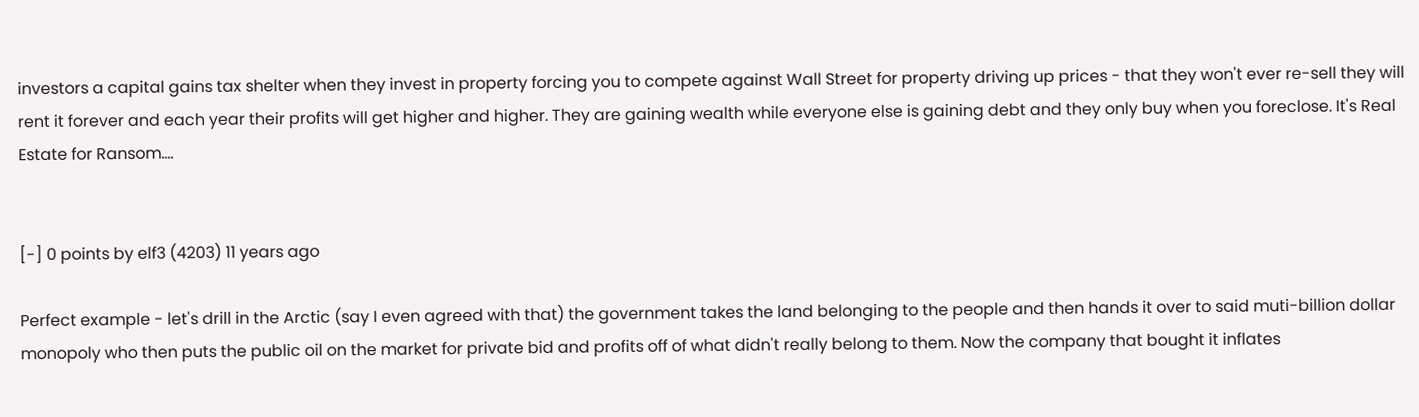investors a capital gains tax shelter when they invest in property forcing you to compete against Wall Street for property driving up prices - that they won't ever re-sell they will rent it forever and each year their profits will get higher and higher. They are gaining wealth while everyone else is gaining debt and they only buy when you foreclose. It's Real Estate for Ransom....


[-] 0 points by elf3 (4203) 11 years ago

Perfect example - let's drill in the Arctic (say I even agreed with that) the government takes the land belonging to the people and then hands it over to said muti-billion dollar monopoly who then puts the public oil on the market for private bid and profits off of what didn't really belong to them. Now the company that bought it inflates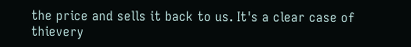the price and sells it back to us. It's a clear case of thievery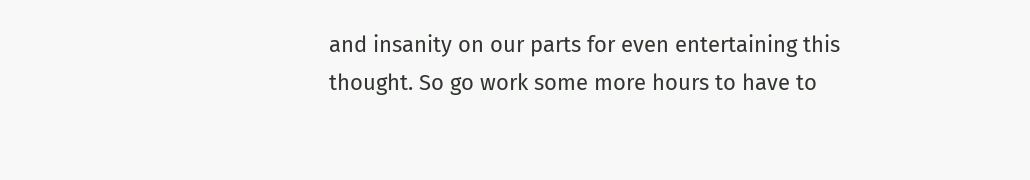and insanity on our parts for even entertaining this thought. So go work some more hours to have to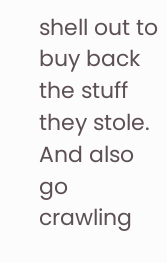shell out to buy back the stuff they stole. And also go crawling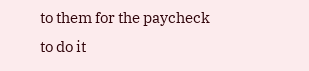to them for the paycheck to do it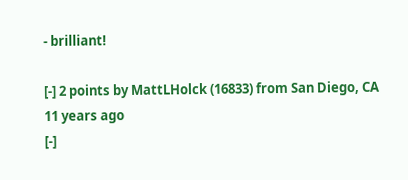- brilliant!

[-] 2 points by MattLHolck (16833) from San Diego, CA 11 years ago
[-]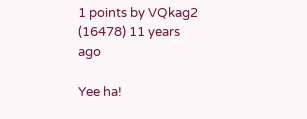1 points by VQkag2 (16478) 11 years ago

Yee ha!